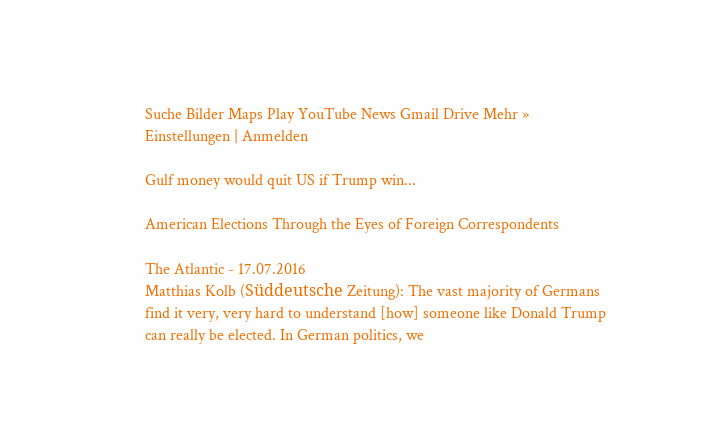Suche Bilder Maps Play YouTube News Gmail Drive Mehr »
Einstellungen | Anmelden

Gulf money would quit US if Trump win...

American Elections Through the Eyes of Foreign Correspondents

The Atlantic - 17.07.2016
Matthias Kolb (Süddeutsche Zeitung): The vast majority of Germans find it very, very hard to understand [how] someone like Donald Trump can really be elected. In German politics, we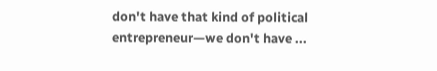don't have that kind of political entrepreneur—we don't have ...